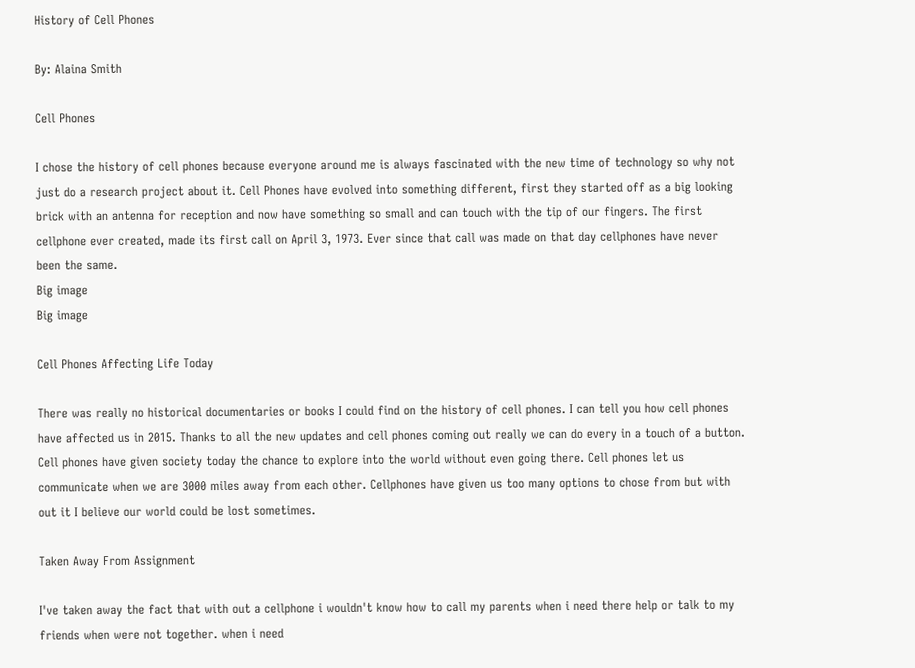History of Cell Phones

By: Alaina Smith

Cell Phones

I chose the history of cell phones because everyone around me is always fascinated with the new time of technology so why not just do a research project about it. Cell Phones have evolved into something different, first they started off as a big looking brick with an antenna for reception and now have something so small and can touch with the tip of our fingers. The first cellphone ever created, made its first call on April 3, 1973. Ever since that call was made on that day cellphones have never been the same.
Big image
Big image

Cell Phones Affecting Life Today

There was really no historical documentaries or books I could find on the history of cell phones. I can tell you how cell phones have affected us in 2015. Thanks to all the new updates and cell phones coming out really we can do every in a touch of a button. Cell phones have given society today the chance to explore into the world without even going there. Cell phones let us communicate when we are 3000 miles away from each other. Cellphones have given us too many options to chose from but with out it I believe our world could be lost sometimes.

Taken Away From Assignment

I've taken away the fact that with out a cellphone i wouldn't know how to call my parents when i need there help or talk to my friends when were not together. when i need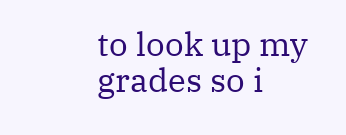to look up my grades so i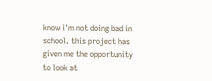know i'm not doing bad in school. this project has given me the opportunity to look at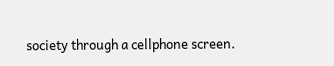society through a cellphone screen.